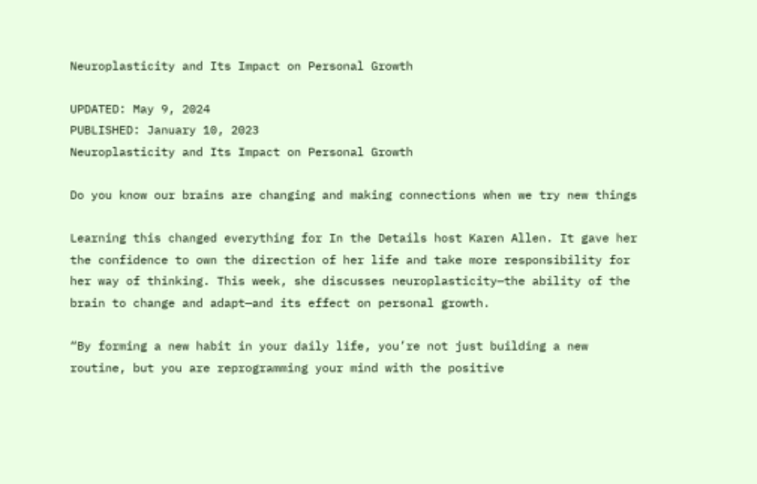Neuroplasticity and Its Impact on Personal Growth

UPDATED: May 9, 2024
PUBLISHED: January 10, 2023
Neuroplasticity and Its Impact on Personal Growth

Do you know our brains are changing and making connections when we try new things

Learning this changed everything for In the Details host Karen Allen. It gave her the confidence to own the direction of her life and take more responsibility for her way of thinking. This week, she discusses neuroplasticity—the ability of the brain to change and adapt—and its effect on personal growth.

“By forming a new habit in your daily life, you’re not just building a new routine, but you are reprogramming your mind with the positive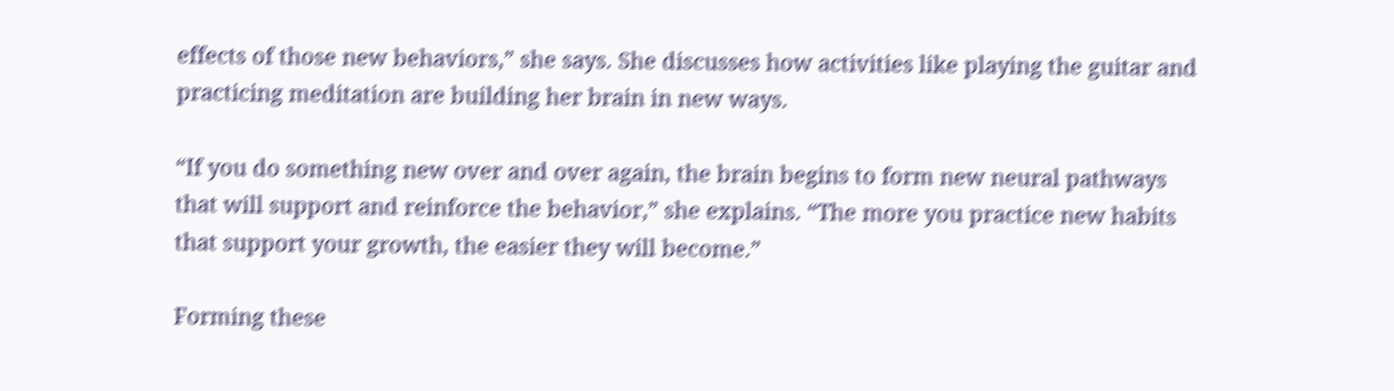effects of those new behaviors,” she says. She discusses how activities like playing the guitar and practicing meditation are building her brain in new ways.

“If you do something new over and over again, the brain begins to form new neural pathways that will support and reinforce the behavior,” she explains. “The more you practice new habits that support your growth, the easier they will become.”

Forming these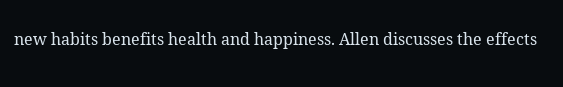new habits benefits health and happiness. Allen discusses the effects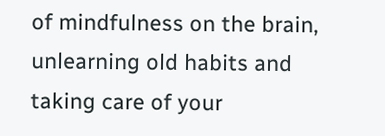of mindfulness on the brain, unlearning old habits and taking care of your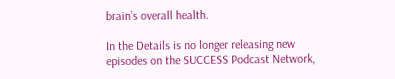brain’s overall health.

In the Details is no longer releasing new episodes on the SUCCESS Podcast Network,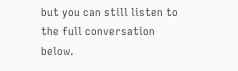but you can still listen to the full conversation below.